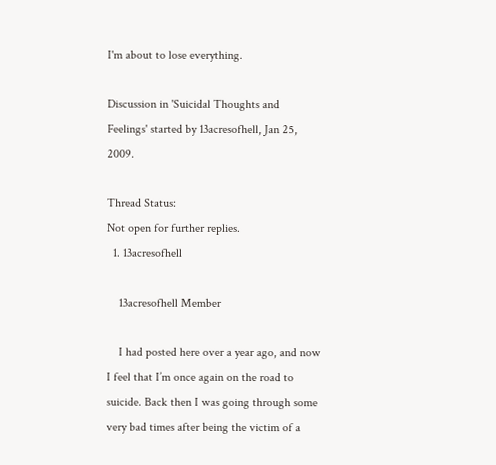I'm about to lose everything.

Discussion in 'Suicidal Thoughts and Feelings' started by 13acresofhell, Jan 25, 2009.

Thread Status:
Not open for further replies.
  1. 13acresofhell

    13acresofhell Member

    I had posted here over a year ago, and now I feel that I’m once again on the road to suicide. Back then I was going through some very bad times after being the victim of a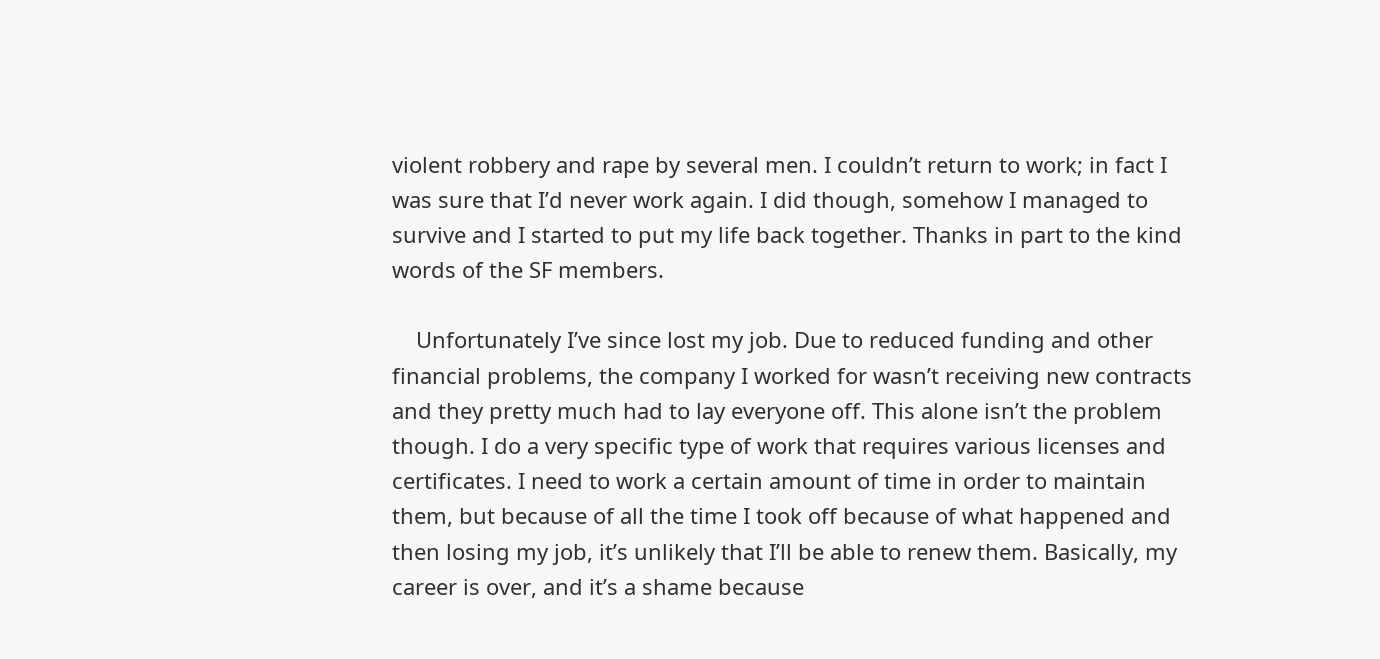violent robbery and rape by several men. I couldn’t return to work; in fact I was sure that I’d never work again. I did though, somehow I managed to survive and I started to put my life back together. Thanks in part to the kind words of the SF members.

    Unfortunately I’ve since lost my job. Due to reduced funding and other financial problems, the company I worked for wasn’t receiving new contracts and they pretty much had to lay everyone off. This alone isn’t the problem though. I do a very specific type of work that requires various licenses and certificates. I need to work a certain amount of time in order to maintain them, but because of all the time I took off because of what happened and then losing my job, it’s unlikely that I’ll be able to renew them. Basically, my career is over, and it’s a shame because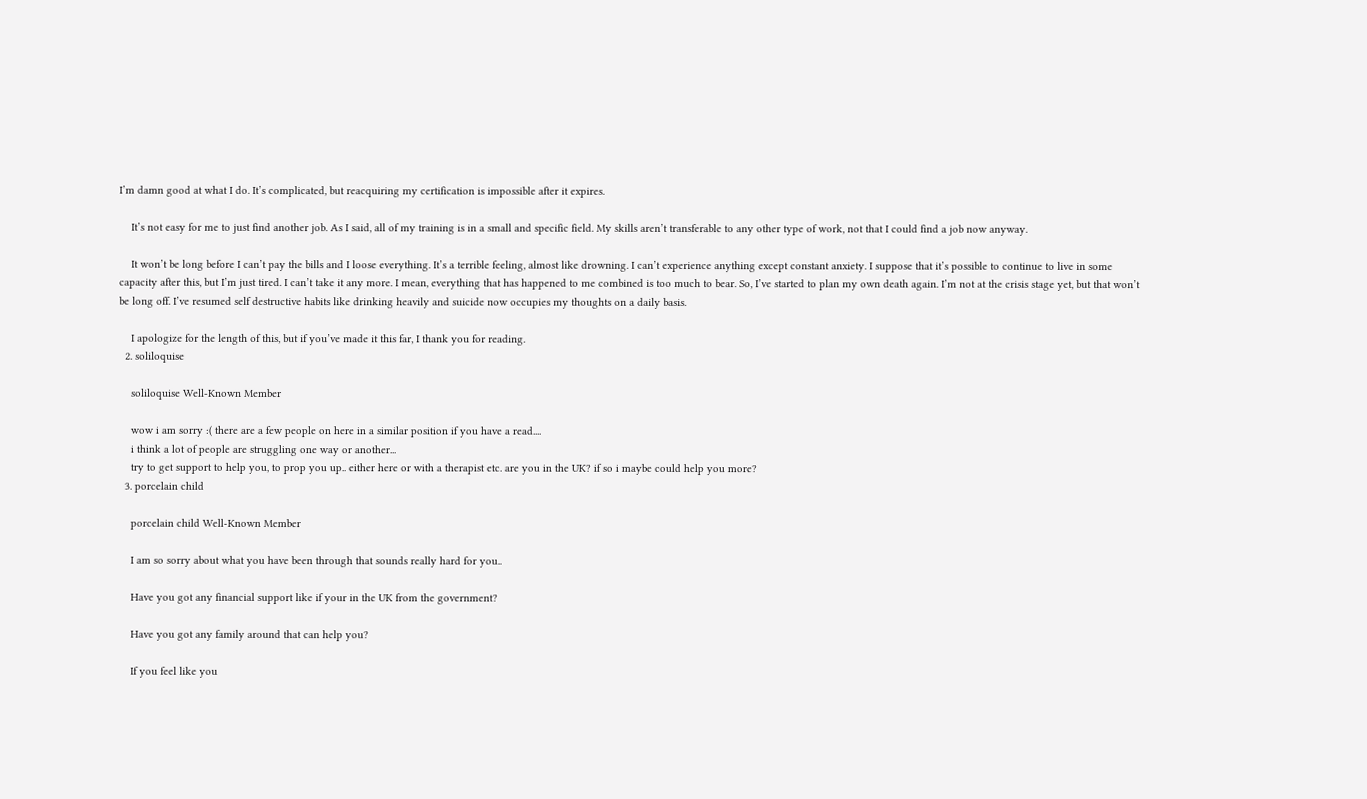I’m damn good at what I do. It’s complicated, but reacquiring my certification is impossible after it expires.

    It’s not easy for me to just find another job. As I said, all of my training is in a small and specific field. My skills aren’t transferable to any other type of work, not that I could find a job now anyway.

    It won’t be long before I can’t pay the bills and I loose everything. It’s a terrible feeling, almost like drowning. I can’t experience anything except constant anxiety. I suppose that it’s possible to continue to live in some capacity after this, but I’m just tired. I can’t take it any more. I mean, everything that has happened to me combined is too much to bear. So, I’ve started to plan my own death again. I’m not at the crisis stage yet, but that won’t be long off. I’ve resumed self destructive habits like drinking heavily and suicide now occupies my thoughts on a daily basis.

    I apologize for the length of this, but if you’ve made it this far, I thank you for reading.
  2. soliloquise

    soliloquise Well-Known Member

    wow i am sorry :( there are a few people on here in a similar position if you have a read....
    i think a lot of people are struggling one way or another...
    try to get support to help you, to prop you up.. either here or with a therapist etc. are you in the UK? if so i maybe could help you more?
  3. porcelain child

    porcelain child Well-Known Member

    I am so sorry about what you have been through that sounds really hard for you..

    Have you got any financial support like if your in the UK from the government?

    Have you got any family around that can help you?

    If you feel like you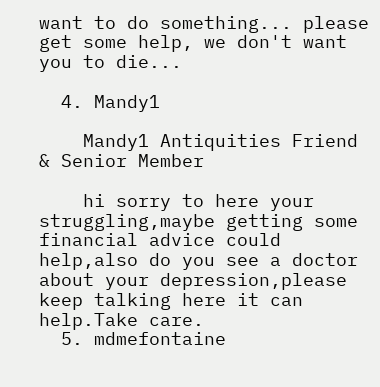want to do something... please get some help, we don't want you to die...

  4. Mandy1

    Mandy1 Antiquities Friend & Senior Member

    hi sorry to here your struggling,maybe getting some financial advice could help,also do you see a doctor about your depression,please keep talking here it can help.Take care.
  5. mdmefontaine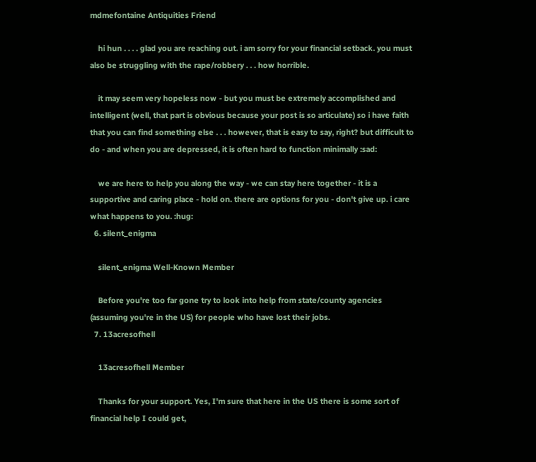mdmefontaine Antiquities Friend

    hi hun . . . . glad you are reaching out. i am sorry for your financial setback. you must also be struggling with the rape/robbery . . . how horrible.

    it may seem very hopeless now - but you must be extremely accomplished and intelligent (well, that part is obvious because your post is so articulate) so i have faith that you can find something else . . . however, that is easy to say, right? but difficult to do - and when you are depressed, it is often hard to function minimally :sad:

    we are here to help you along the way - we can stay here together - it is a supportive and caring place - hold on. there are options for you - don't give up. i care what happens to you. :hug:
  6. silent_enigma

    silent_enigma Well-Known Member

    Before you're too far gone try to look into help from state/county agencies (assuming you're in the US) for people who have lost their jobs.
  7. 13acresofhell

    13acresofhell Member

    Thanks for your support. Yes, I'm sure that here in the US there is some sort of financial help I could get,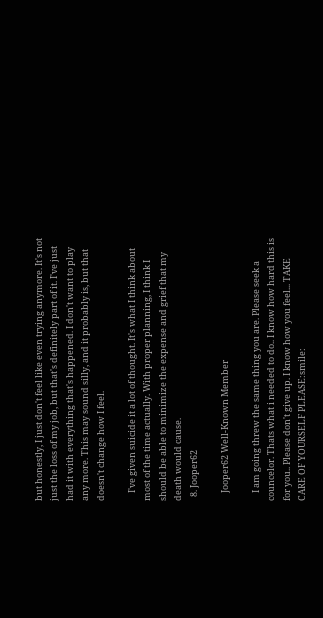but honestly, I just don't feel like even trying anymore. It's not just the loss of my job, but that's definitely part of it. I've just had it with everything that's happened. I don't want to play any more. This may sound silly, and it probably is, but that doesn't change how I feel.

    I've given suicide it a lot of thought. It's what I think about most of the time actually. With proper planning, I think I should be able to minimize the expense and grief that my death would cause.
  8. Jooper62

    Jooper62 Well-Known Member

    I am going threw the same thing you are. Please seek a councelor. Thats what i needed to do.. I know how hard this is for you.. Please don't give up. I know how you feel... TAKE CARE OF YOURSELF PLEASE:smile: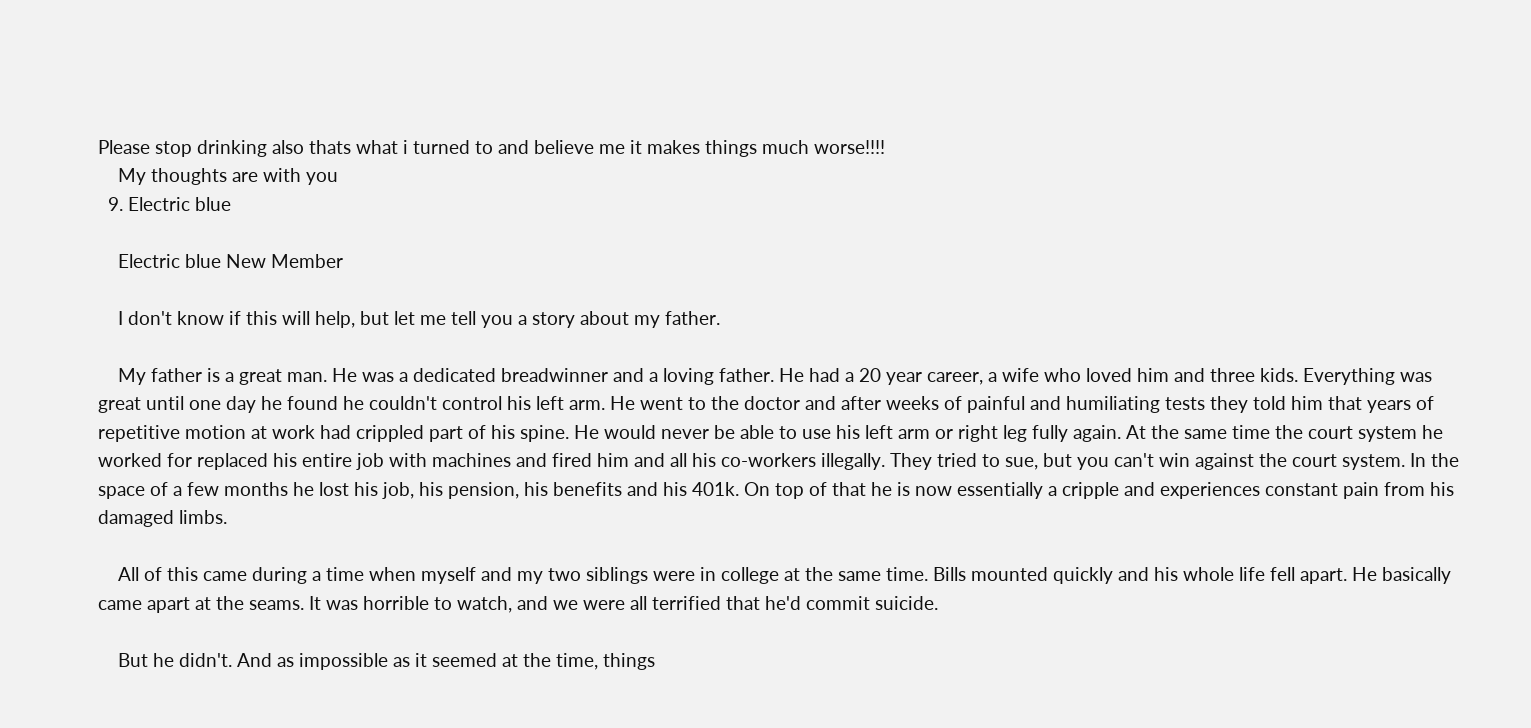Please stop drinking also thats what i turned to and believe me it makes things much worse!!!!
    My thoughts are with you
  9. Electric blue

    Electric blue New Member

    I don't know if this will help, but let me tell you a story about my father.

    My father is a great man. He was a dedicated breadwinner and a loving father. He had a 20 year career, a wife who loved him and three kids. Everything was great until one day he found he couldn't control his left arm. He went to the doctor and after weeks of painful and humiliating tests they told him that years of repetitive motion at work had crippled part of his spine. He would never be able to use his left arm or right leg fully again. At the same time the court system he worked for replaced his entire job with machines and fired him and all his co-workers illegally. They tried to sue, but you can't win against the court system. In the space of a few months he lost his job, his pension, his benefits and his 401k. On top of that he is now essentially a cripple and experiences constant pain from his damaged limbs.

    All of this came during a time when myself and my two siblings were in college at the same time. Bills mounted quickly and his whole life fell apart. He basically came apart at the seams. It was horrible to watch, and we were all terrified that he'd commit suicide.

    But he didn't. And as impossible as it seemed at the time, things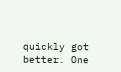quickly got better. One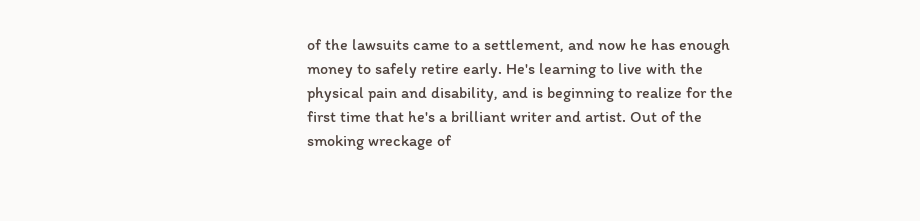of the lawsuits came to a settlement, and now he has enough money to safely retire early. He's learning to live with the physical pain and disability, and is beginning to realize for the first time that he's a brilliant writer and artist. Out of the smoking wreckage of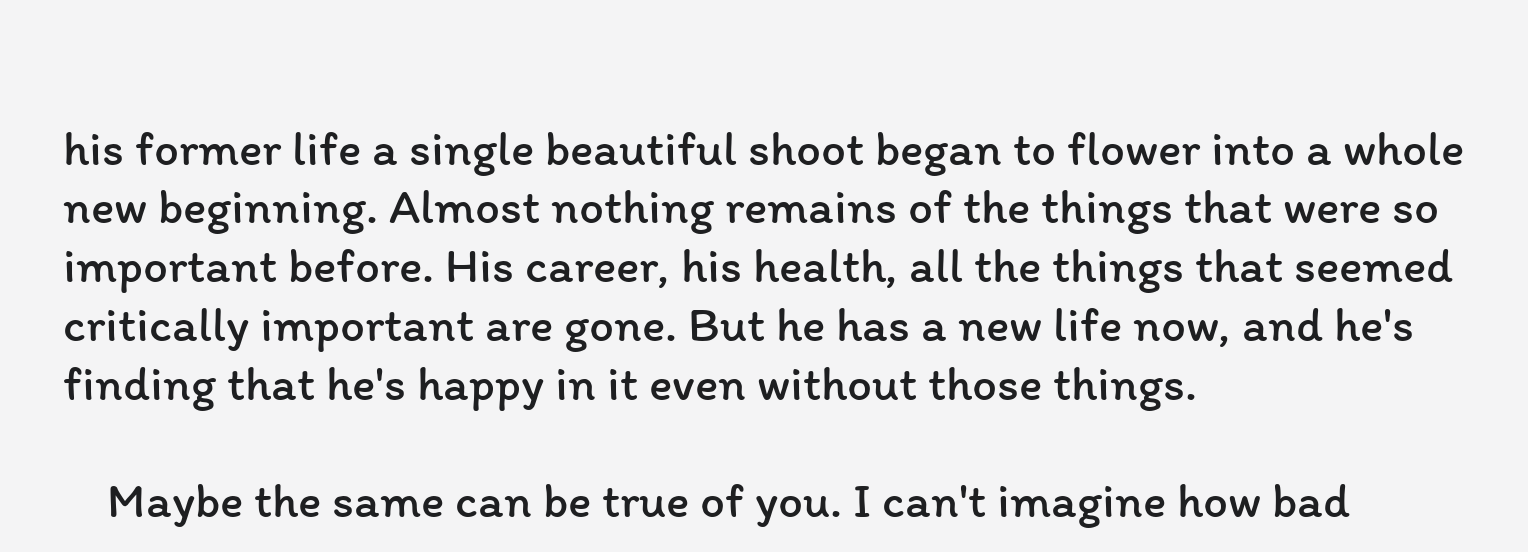his former life a single beautiful shoot began to flower into a whole new beginning. Almost nothing remains of the things that were so important before. His career, his health, all the things that seemed critically important are gone. But he has a new life now, and he's finding that he's happy in it even without those things.

    Maybe the same can be true of you. I can't imagine how bad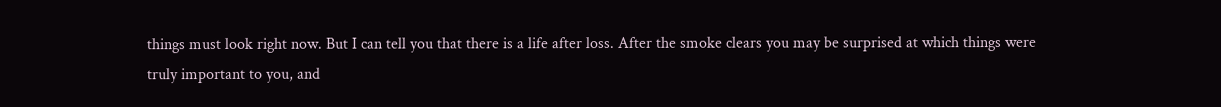things must look right now. But I can tell you that there is a life after loss. After the smoke clears you may be surprised at which things were truly important to you, and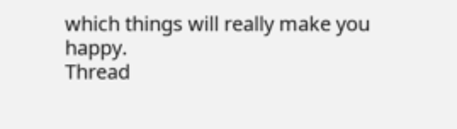which things will really make you happy.
Thread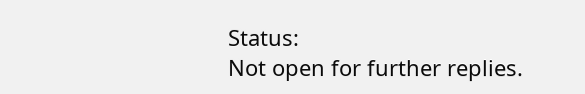Status:
Not open for further replies.